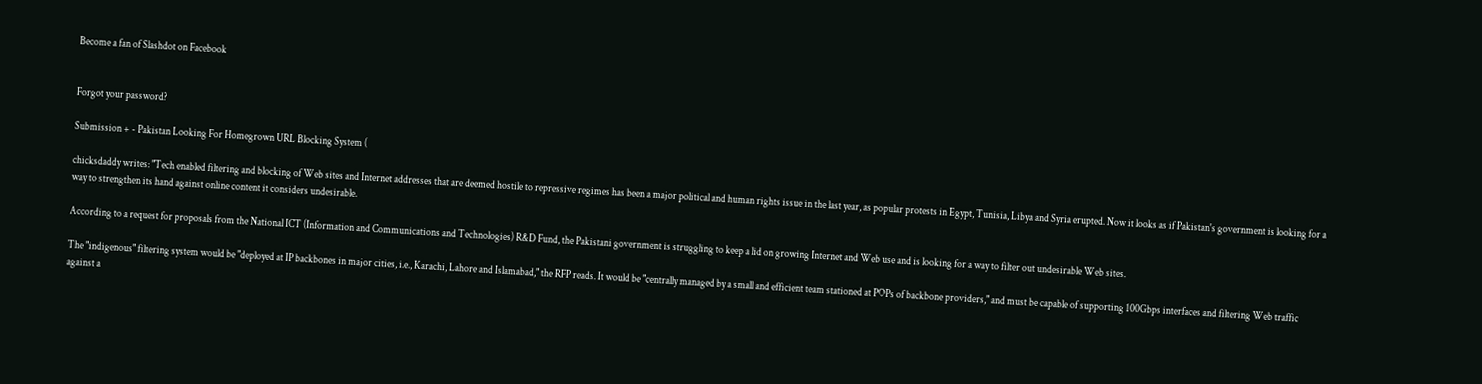Become a fan of Slashdot on Facebook


Forgot your password?

Submission + - Pakistan Looking For Homegrown URL Blocking System (

chicksdaddy writes: "Tech enabled filtering and blocking of Web sites and Internet addresses that are deemed hostile to repressive regimes has been a major political and human rights issue in the last year, as popular protests in Egypt, Tunisia, Libya and Syria erupted. Now it looks as if Pakistan's government is looking for a way to strengthen its hand against online content it considers undesirable.

According to a request for proposals from the National ICT (Information and Communications and Technologies) R&D Fund, the Pakistani government is struggling to keep a lid on growing Internet and Web use and is looking for a way to filter out undesirable Web sites.

The "indigenous" filtering system would be "deployed at IP backbones in major cities, i.e., Karachi, Lahore and Islamabad," the RFP reads. It would be "centrally managed by a small and efficient team stationed at POPs of backbone providers," and must be capable of supporting 100Gbps interfaces and filtering Web traffic against a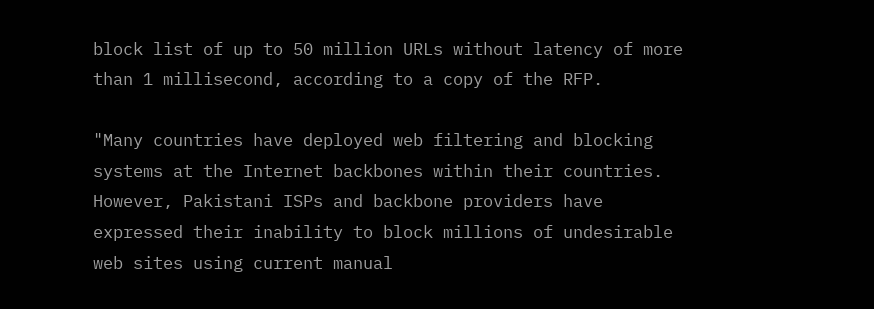block list of up to 50 million URLs without latency of more than 1 millisecond, according to a copy of the RFP.

"Many countries have deployed web filtering and blocking systems at the Internet backbones within their countries. However, Pakistani ISPs and backbone providers have expressed their inability to block millions of undesirable web sites using current manual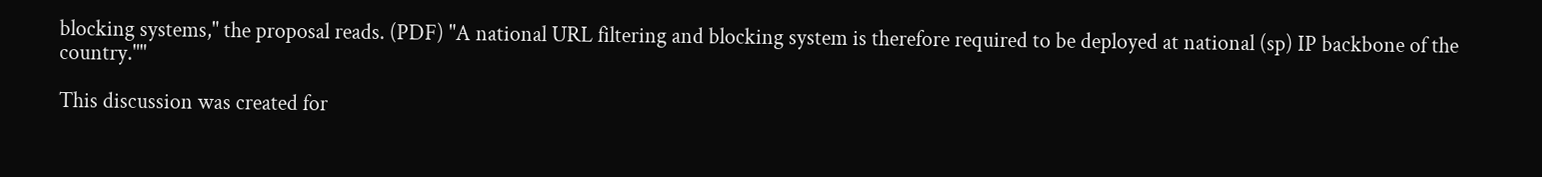blocking systems," the proposal reads. (PDF) "A national URL filtering and blocking system is therefore required to be deployed at national (sp) IP backbone of the country.""

This discussion was created for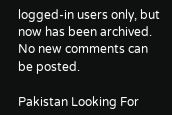logged-in users only, but now has been archived. No new comments can be posted.

Pakistan Looking For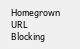Homegrown URL Blocking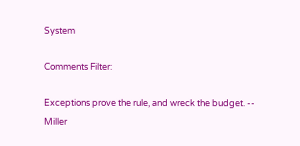System

Comments Filter:

Exceptions prove the rule, and wreck the budget. -- Miller